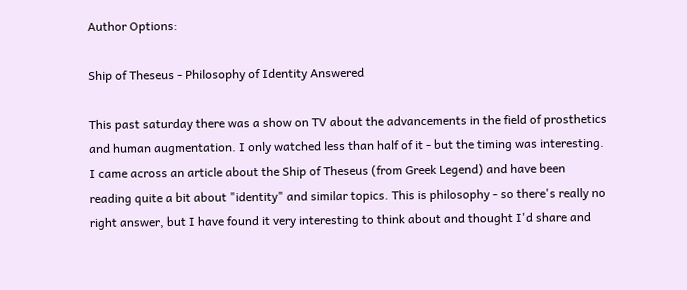Author Options:

Ship of Theseus - Philosophy of Identity Answered

This past saturday there was a show on TV about the advancements in the field of prosthetics and human augmentation. I only watched less than half of it - but the timing was interesting. I came across an article about the Ship of Theseus (from Greek Legend) and have been reading quite a bit about "identity" and similar topics. This is philosophy - so there's really no right answer, but I have found it very interesting to think about and thought I'd share and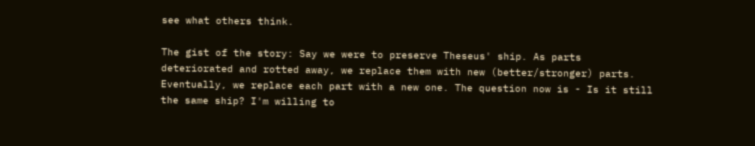see what others think.

The gist of the story: Say we were to preserve Theseus' ship. As parts deteriorated and rotted away, we replace them with new (better/stronger) parts. Eventually, we replace each part with a new one. The question now is - Is it still the same ship? I'm willing to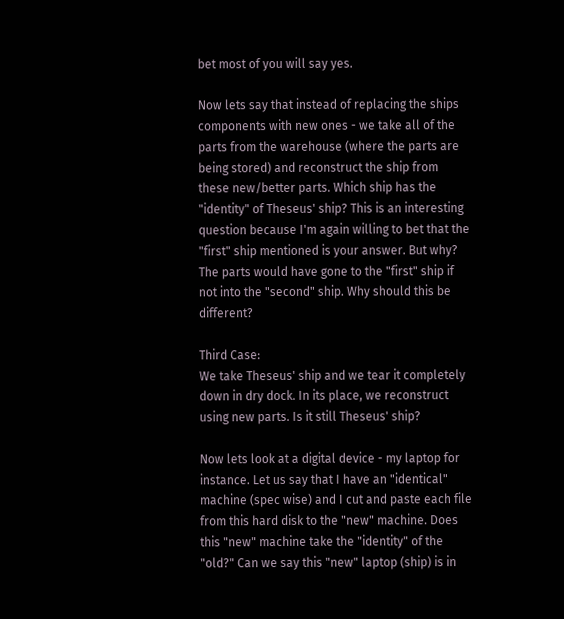bet most of you will say yes.

Now lets say that instead of replacing the ships components with new ones - we take all of the parts from the warehouse (where the parts are being stored) and reconstruct the ship from these new/better parts. Which ship has the "identity" of Theseus' ship? This is an interesting question because I'm again willing to bet that the "first" ship mentioned is your answer. But why? The parts would have gone to the "first" ship if not into the "second" ship. Why should this be different?

Third Case:
We take Theseus' ship and we tear it completely down in dry dock. In its place, we reconstruct using new parts. Is it still Theseus' ship?

Now lets look at a digital device - my laptop for instance. Let us say that I have an "identical" machine (spec wise) and I cut and paste each file from this hard disk to the "new" machine. Does this "new" machine take the "identity" of the "old?" Can we say this "new" laptop (ship) is in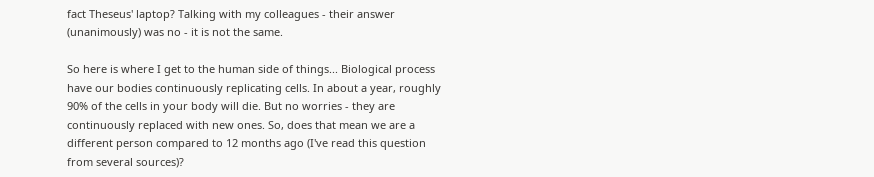fact Theseus' laptop? Talking with my colleagues - their answer (unanimously) was no - it is not the same.

So here is where I get to the human side of things... Biological process have our bodies continuously replicating cells. In about a year, roughly 90% of the cells in your body will die. But no worries - they are continuously replaced with new ones. So, does that mean we are a different person compared to 12 months ago (I've read this question from several sources)?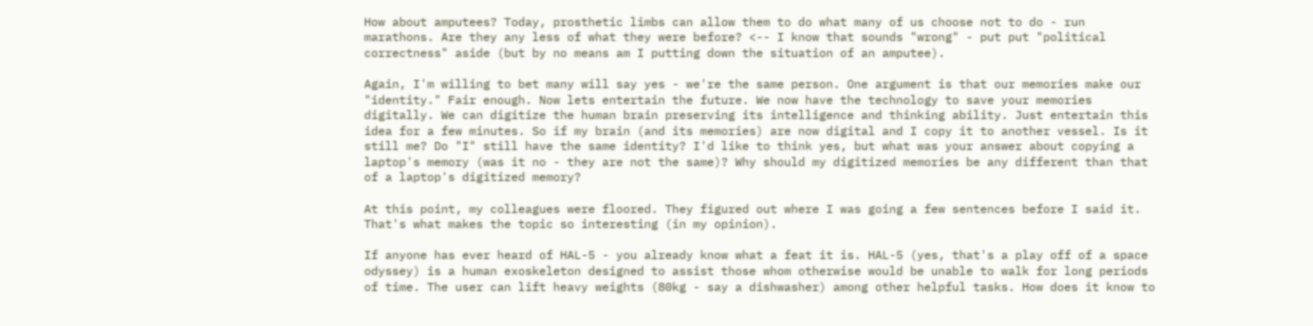How about amputees? Today, prosthetic limbs can allow them to do what many of us choose not to do - run marathons. Are they any less of what they were before? <-- I know that sounds "wrong" - put put "political correctness" aside (but by no means am I putting down the situation of an amputee).

Again, I'm willing to bet many will say yes - we're the same person. One argument is that our memories make our "identity." Fair enough. Now lets entertain the future. We now have the technology to save your memories digitally. We can digitize the human brain preserving its intelligence and thinking ability. Just entertain this idea for a few minutes. So if my brain (and its memories) are now digital and I copy it to another vessel. Is it still me? Do "I" still have the same identity? I'd like to think yes, but what was your answer about copying a laptop's memory (was it no - they are not the same)? Why should my digitized memories be any different than that of a laptop's digitized memory?

At this point, my colleagues were floored. They figured out where I was going a few sentences before I said it. That's what makes the topic so interesting (in my opinion).

If anyone has ever heard of HAL-5 - you already know what a feat it is. HAL-5 (yes, that's a play off of a space odyssey) is a human exoskeleton designed to assist those whom otherwise would be unable to walk for long periods of time. The user can lift heavy weights (80kg - say a dishwasher) among other helpful tasks. How does it know to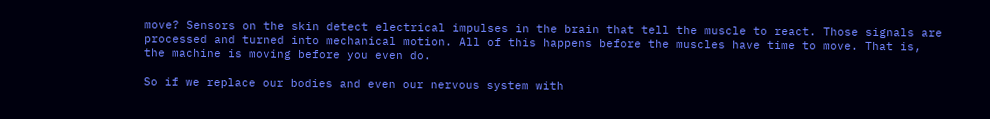move? Sensors on the skin detect electrical impulses in the brain that tell the muscle to react. Those signals are processed and turned into mechanical motion. All of this happens before the muscles have time to move. That is, the machine is moving before you even do.

So if we replace our bodies and even our nervous system with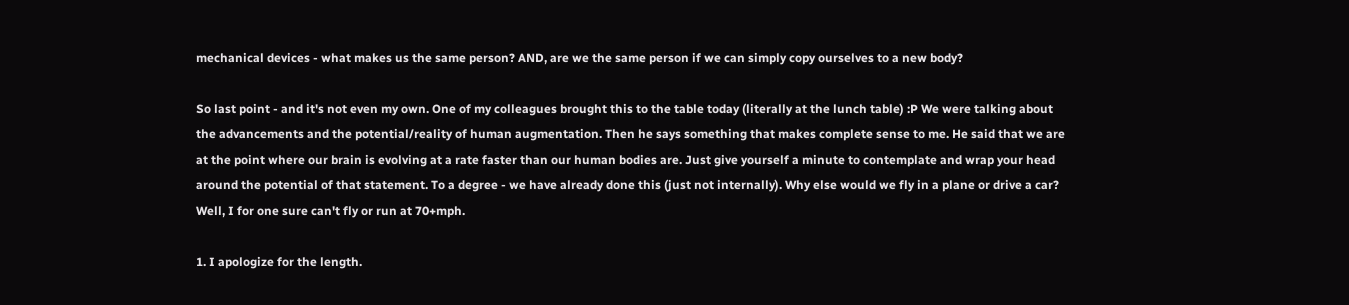mechanical devices - what makes us the same person? AND, are we the same person if we can simply copy ourselves to a new body?

So last point - and it's not even my own. One of my colleagues brought this to the table today (literally at the lunch table) :P We were talking about the advancements and the potential/reality of human augmentation. Then he says something that makes complete sense to me. He said that we are at the point where our brain is evolving at a rate faster than our human bodies are. Just give yourself a minute to contemplate and wrap your head around the potential of that statement. To a degree - we have already done this (just not internally). Why else would we fly in a plane or drive a car? Well, I for one sure can't fly or run at 70+mph.

1. I apologize for the length.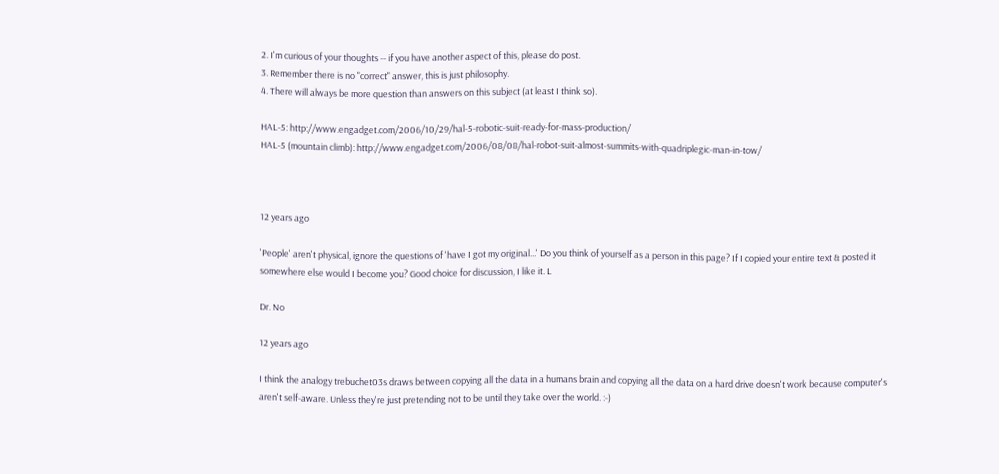2. I'm curious of your thoughts -- if you have another aspect of this, please do post.
3. Remember there is no "correct" answer, this is just philosophy.
4. There will always be more question than answers on this subject (at least I think so).

HAL-5: http://www.engadget.com/2006/10/29/hal-5-robotic-suit-ready-for-mass-production/
HAL-5 (mountain climb): http://www.engadget.com/2006/08/08/hal-robot-suit-almost-summits-with-quadriplegic-man-in-tow/



12 years ago

'People' aren't physical, ignore the questions of 'have I got my original...' Do you think of yourself as a person in this page? If I copied your entire text & posted it somewhere else would I become you? Good choice for discussion, I like it. L

Dr. No

12 years ago

I think the analogy trebuchet03s draws between copying all the data in a humans brain and copying all the data on a hard drive doesn't work because computer's aren't self-aware. Unless they're just pretending not to be until they take over the world. :-)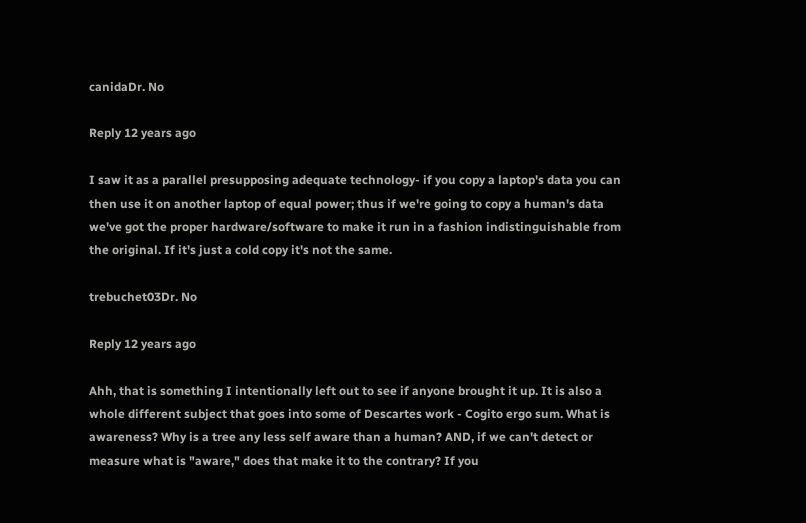canidaDr. No

Reply 12 years ago

I saw it as a parallel presupposing adequate technology- if you copy a laptop's data you can then use it on another laptop of equal power; thus if we're going to copy a human's data we've got the proper hardware/software to make it run in a fashion indistinguishable from the original. If it's just a cold copy it's not the same.

trebuchet03Dr. No

Reply 12 years ago

Ahh, that is something I intentionally left out to see if anyone brought it up. It is also a whole different subject that goes into some of Descartes work - Cogito ergo sum. What is awareness? Why is a tree any less self aware than a human? AND, if we can't detect or measure what is "aware," does that make it to the contrary? If you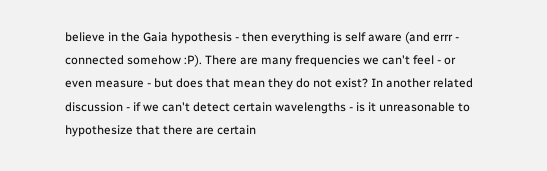believe in the Gaia hypothesis - then everything is self aware (and errr - connected somehow :P). There are many frequencies we can't feel - or even measure - but does that mean they do not exist? In another related discussion - if we can't detect certain wavelengths - is it unreasonable to hypothesize that there are certain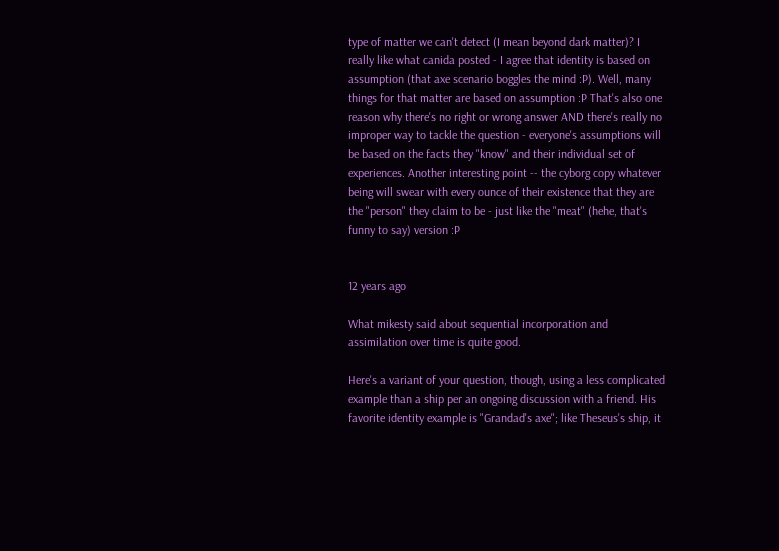type of matter we can't detect (I mean beyond dark matter)? I really like what canida posted - I agree that identity is based on assumption (that axe scenario boggles the mind :P). Well, many things for that matter are based on assumption :P That's also one reason why there's no right or wrong answer AND there's really no improper way to tackle the question - everyone's assumptions will be based on the facts they "know" and their individual set of experiences. Another interesting point -- the cyborg copy whatever being will swear with every ounce of their existence that they are the "person" they claim to be - just like the "meat" (hehe, that's funny to say) version :P


12 years ago

What mikesty said about sequential incorporation and assimilation over time is quite good.

Here's a variant of your question, though, using a less complicated example than a ship per an ongoing discussion with a friend. His favorite identity example is "Grandad's axe"; like Theseus's ship, it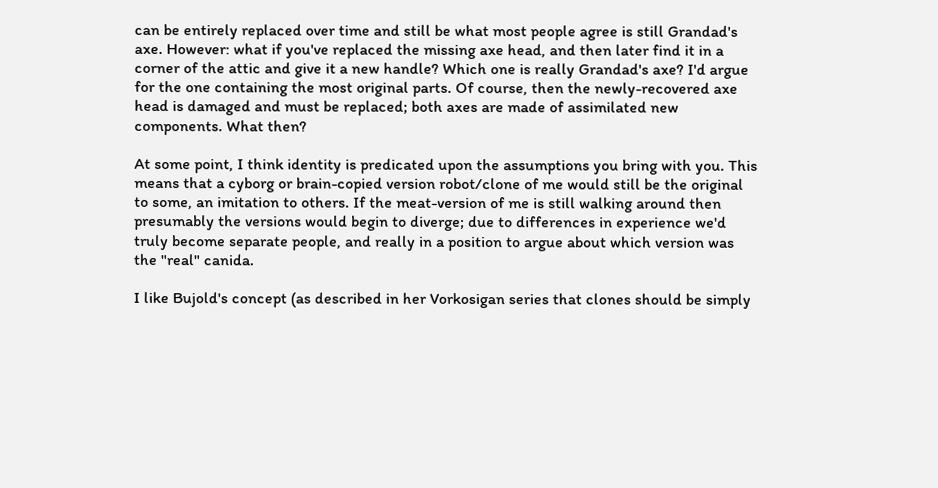can be entirely replaced over time and still be what most people agree is still Grandad's axe. However: what if you've replaced the missing axe head, and then later find it in a corner of the attic and give it a new handle? Which one is really Grandad's axe? I'd argue for the one containing the most original parts. Of course, then the newly-recovered axe head is damaged and must be replaced; both axes are made of assimilated new components. What then?

At some point, I think identity is predicated upon the assumptions you bring with you. This means that a cyborg or brain-copied version robot/clone of me would still be the original to some, an imitation to others. If the meat-version of me is still walking around then presumably the versions would begin to diverge; due to differences in experience we'd truly become separate people, and really in a position to argue about which version was the "real" canida.

I like Bujold's concept (as described in her Vorkosigan series that clones should be simply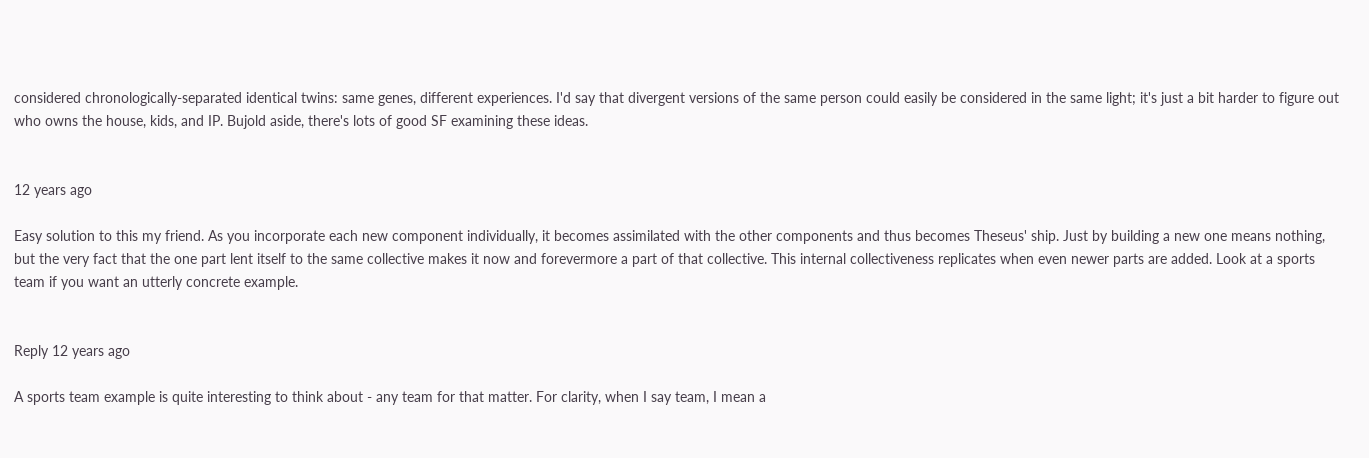considered chronologically-separated identical twins: same genes, different experiences. I'd say that divergent versions of the same person could easily be considered in the same light; it's just a bit harder to figure out who owns the house, kids, and IP. Bujold aside, there's lots of good SF examining these ideas.


12 years ago

Easy solution to this my friend. As you incorporate each new component individually, it becomes assimilated with the other components and thus becomes Theseus' ship. Just by building a new one means nothing, but the very fact that the one part lent itself to the same collective makes it now and forevermore a part of that collective. This internal collectiveness replicates when even newer parts are added. Look at a sports team if you want an utterly concrete example.


Reply 12 years ago

A sports team example is quite interesting to think about - any team for that matter. For clarity, when I say team, I mean a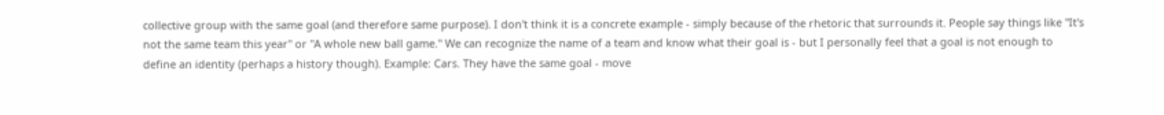collective group with the same goal (and therefore same purpose). I don't think it is a concrete example - simply because of the rhetoric that surrounds it. People say things like "It's not the same team this year" or "A whole new ball game." We can recognize the name of a team and know what their goal is - but I personally feel that a goal is not enough to define an identity (perhaps a history though). Example: Cars. They have the same goal - move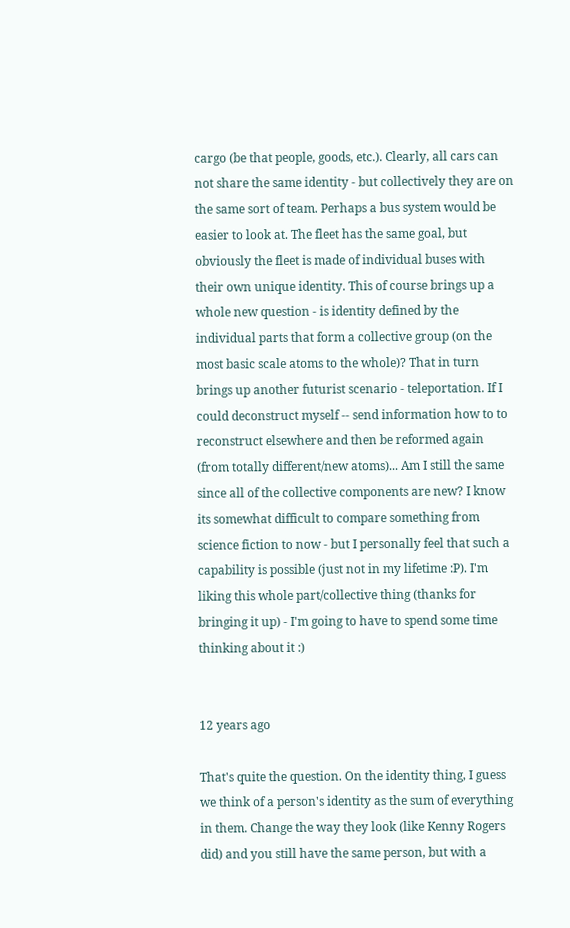cargo (be that people, goods, etc.). Clearly, all cars can not share the same identity - but collectively they are on the same sort of team. Perhaps a bus system would be easier to look at. The fleet has the same goal, but obviously the fleet is made of individual buses with their own unique identity. This of course brings up a whole new question - is identity defined by the individual parts that form a collective group (on the most basic scale atoms to the whole)? That in turn brings up another futurist scenario - teleportation. If I could deconstruct myself -- send information how to to reconstruct elsewhere and then be reformed again (from totally different/new atoms)... Am I still the same since all of the collective components are new? I know its somewhat difficult to compare something from science fiction to now - but I personally feel that such a capability is possible (just not in my lifetime :P). I'm liking this whole part/collective thing (thanks for bringing it up) - I'm going to have to spend some time thinking about it :)


12 years ago

That's quite the question. On the identity thing, I guess we think of a person's identity as the sum of everything in them. Change the way they look (like Kenny Rogers did) and you still have the same person, but with a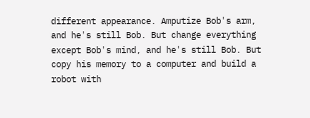different appearance. Amputize Bob's arm, and he's still Bob. But change everything except Bob's mind, and he's still Bob. But copy his memory to a computer and build a robot with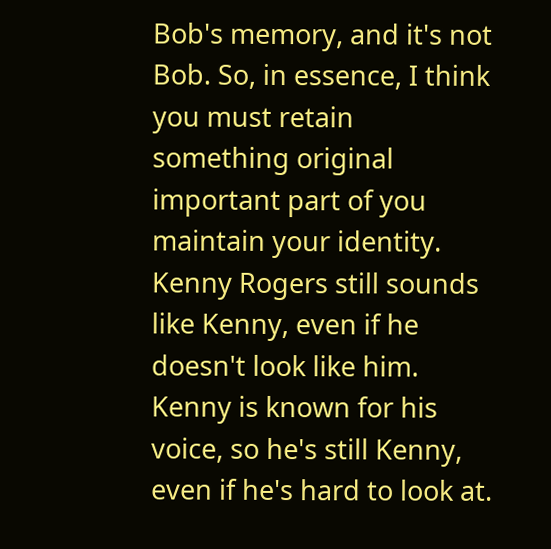Bob's memory, and it's not Bob. So, in essence, I think you must retain something original important part of you maintain your identity. Kenny Rogers still sounds like Kenny, even if he doesn't look like him. Kenny is known for his voice, so he's still Kenny, even if he's hard to look at.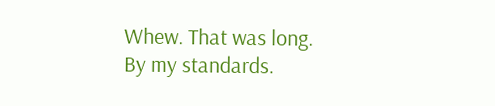Whew. That was long. By my standards.